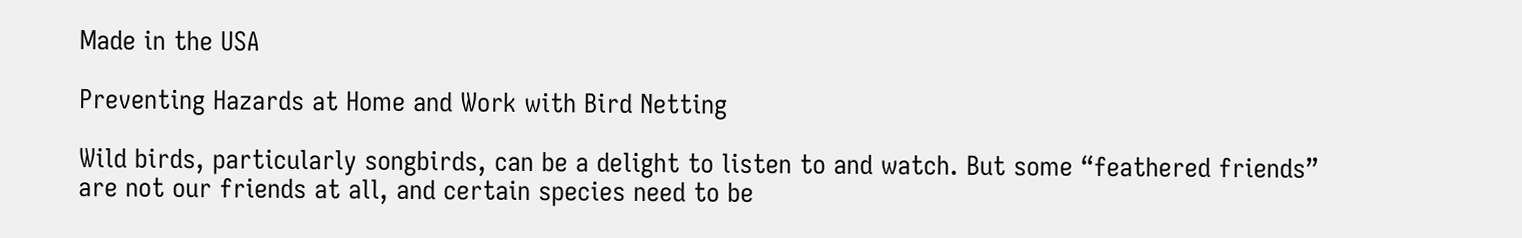Made in the USA

Preventing Hazards at Home and Work with Bird Netting

Wild birds, particularly songbirds, can be a delight to listen to and watch. But some “feathered friends” are not our friends at all, and certain species need to be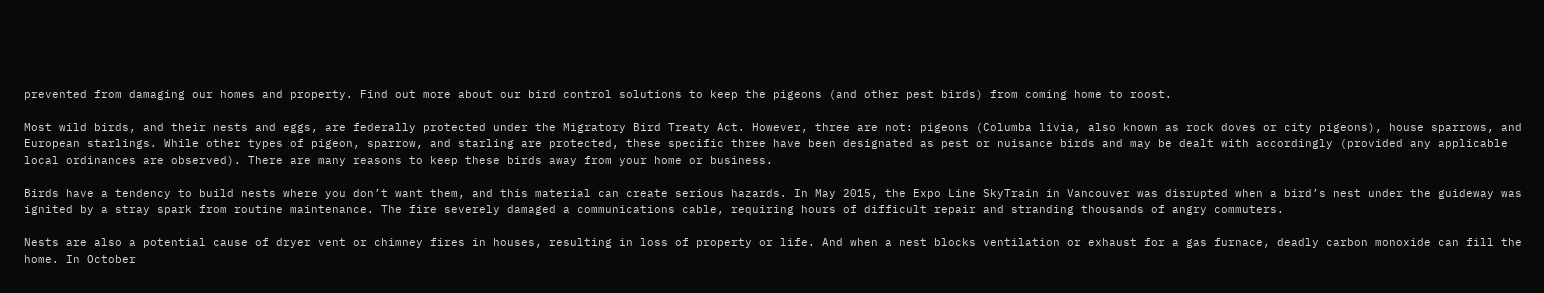prevented from damaging our homes and property. Find out more about our bird control solutions to keep the pigeons (and other pest birds) from coming home to roost.

Most wild birds, and their nests and eggs, are federally protected under the Migratory Bird Treaty Act. However, three are not: pigeons (Columba livia, also known as rock doves or city pigeons), house sparrows, and European starlings. While other types of pigeon, sparrow, and starling are protected, these specific three have been designated as pest or nuisance birds and may be dealt with accordingly (provided any applicable local ordinances are observed). There are many reasons to keep these birds away from your home or business.

Birds have a tendency to build nests where you don’t want them, and this material can create serious hazards. In May 2015, the Expo Line SkyTrain in Vancouver was disrupted when a bird’s nest under the guideway was ignited by a stray spark from routine maintenance. The fire severely damaged a communications cable, requiring hours of difficult repair and stranding thousands of angry commuters.

Nests are also a potential cause of dryer vent or chimney fires in houses, resulting in loss of property or life. And when a nest blocks ventilation or exhaust for a gas furnace, deadly carbon monoxide can fill the home. In October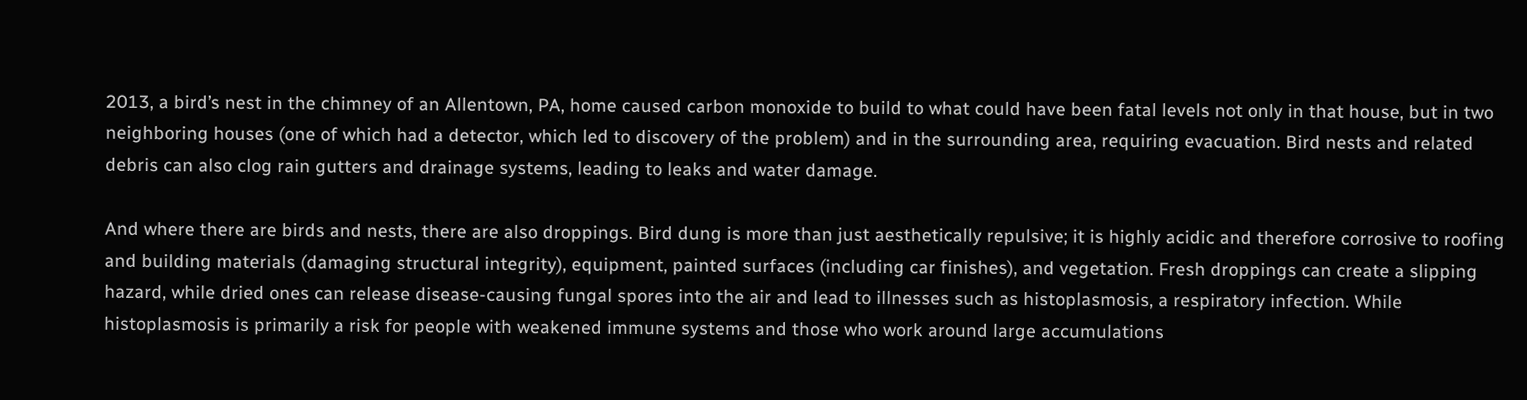2013, a bird’s nest in the chimney of an Allentown, PA, home caused carbon monoxide to build to what could have been fatal levels not only in that house, but in two neighboring houses (one of which had a detector, which led to discovery of the problem) and in the surrounding area, requiring evacuation. Bird nests and related debris can also clog rain gutters and drainage systems, leading to leaks and water damage.

And where there are birds and nests, there are also droppings. Bird dung is more than just aesthetically repulsive; it is highly acidic and therefore corrosive to roofing and building materials (damaging structural integrity), equipment, painted surfaces (including car finishes), and vegetation. Fresh droppings can create a slipping hazard, while dried ones can release disease-causing fungal spores into the air and lead to illnesses such as histoplasmosis, a respiratory infection. While histoplasmosis is primarily a risk for people with weakened immune systems and those who work around large accumulations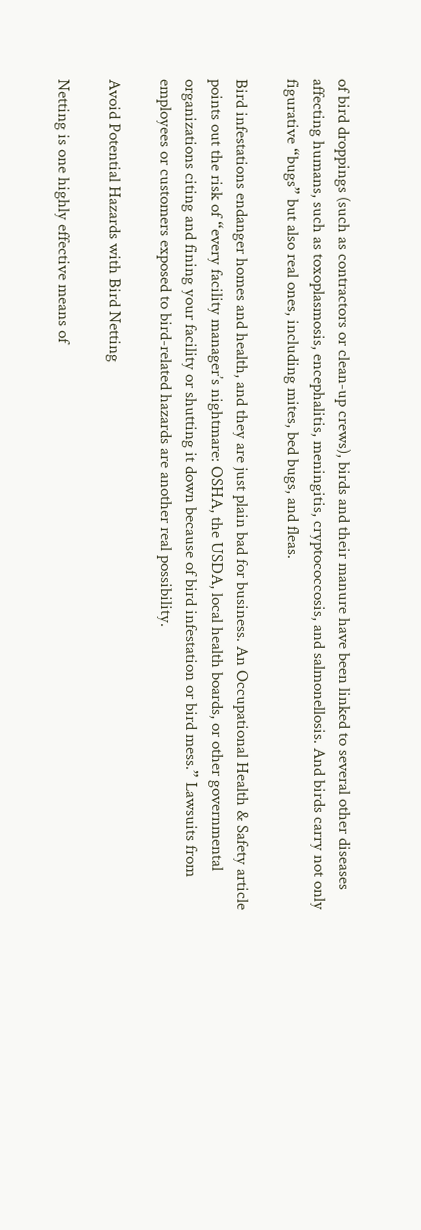of bird droppings (such as contractors or clean-up crews), birds and their manure have been linked to several other diseases affecting humans, such as toxoplasmosis, encephalitis, meningitis, cryptococcosis, and salmonellosis. And birds carry not only figurative “bugs” but also real ones, including mites, bed bugs, and fleas.

Bird infestations endanger homes and health, and they are just plain bad for business. An Occupational Health & Safety article points out the risk of “every facility manager’s nightmare: OSHA, the USDA, local health boards, or other governmental organizations citing and fining your facility or shutting it down because of bird infestation or bird mess.” Lawsuits from employees or customers exposed to bird-related hazards are another real possibility.

Avoid Potential Hazards with Bird Netting

Netting is one highly effective means of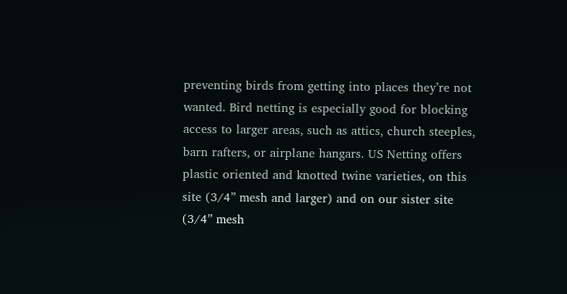preventing birds from getting into places they’re not wanted. Bird netting is especially good for blocking access to larger areas, such as attics, church steeples, barn rafters, or airplane hangars. US Netting offers plastic oriented and knotted twine varieties, on this site (3/4” mesh and larger) and on our sister site (3/4” mesh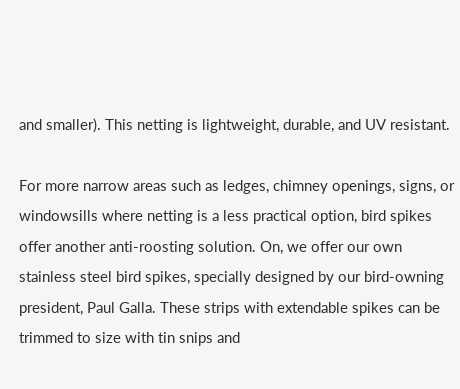and smaller). This netting is lightweight, durable, and UV resistant.

For more narrow areas such as ledges, chimney openings, signs, or windowsills where netting is a less practical option, bird spikes offer another anti-roosting solution. On, we offer our own stainless steel bird spikes, specially designed by our bird-owning president, Paul Galla. These strips with extendable spikes can be trimmed to size with tin snips and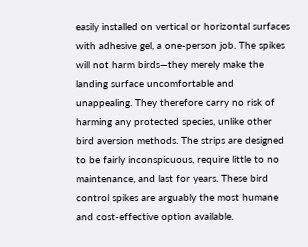easily installed on vertical or horizontal surfaces with adhesive gel, a one-person job. The spikes will not harm birds—they merely make the landing surface uncomfortable and unappealing. They therefore carry no risk of harming any protected species, unlike other bird aversion methods. The strips are designed to be fairly inconspicuous, require little to no maintenance, and last for years. These bird control spikes are arguably the most humane and cost-effective option available.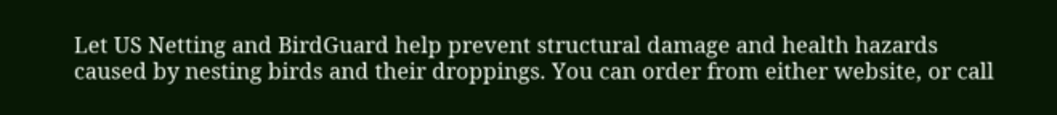Let US Netting and BirdGuard help prevent structural damage and health hazards caused by nesting birds and their droppings. You can order from either website, or call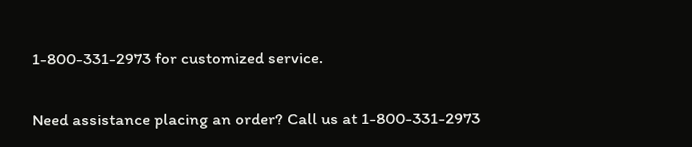1-800-331-2973 for customized service.


Need assistance placing an order? Call us at 1-800-331-2973